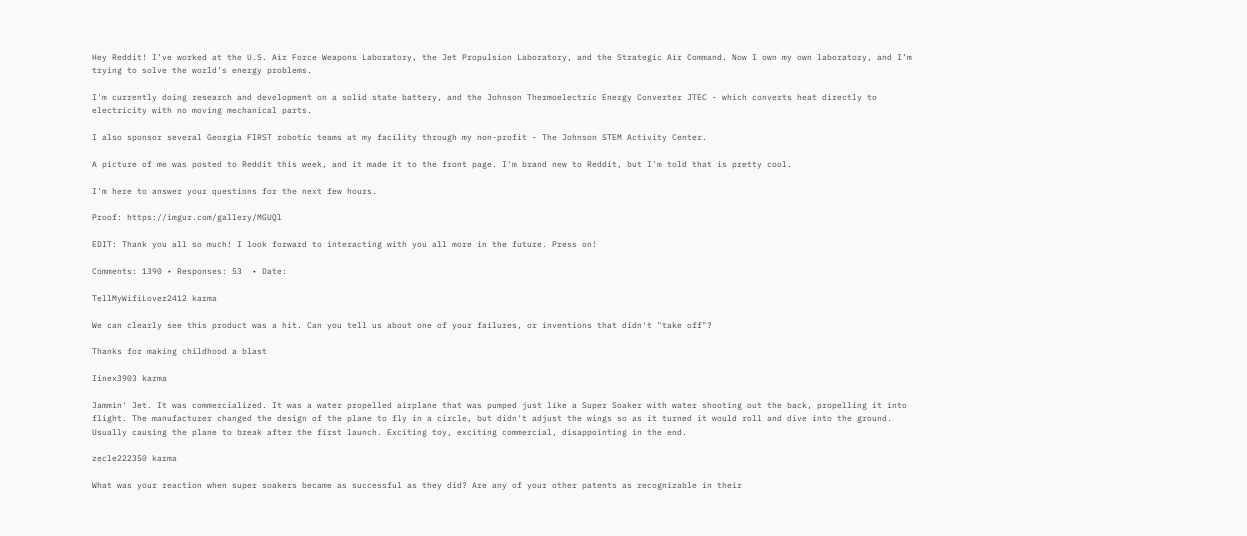Hey Reddit! I’ve worked at the U.S. Air Force Weapons Laboratory, the Jet Propulsion Laboratory, and the Strategic Air Command. Now I own my own laboratory, and I’m trying to solve the world’s energy problems.

I'm currently doing research and development on a solid state battery, and the Johnson Thermoelectric Energy Converter JTEC - which converts heat directly to electricity with no moving mechanical parts.

I also sponsor several Georgia FIRST robotic teams at my facility through my non-profit - The Johnson STEM Activity Center.

A picture of me was posted to Reddit this week, and it made it to the front page. I'm brand new to Reddit, but I'm told that is pretty cool.

I'm here to answer your questions for the next few hours.

Proof: https://imgur.com/gallery/MGUQl

EDIT: Thank you all so much! I look forward to interacting with you all more in the future. Press on!

Comments: 1390 • Responses: 53  • Date:

TellMyWifiLover2412 karma

We can clearly see this product was a hit. Can you tell us about one of your failures, or inventions that didn't "take off"?

Thanks for making childhood a blast

Iinex3903 karma

Jammin' Jet. It was commercialized. It was a water propelled airplane that was pumped just like a Super Soaker with water shooting out the back, propelling it into flight. The manufacturer changed the design of the plane to fly in a circle, but didn't adjust the wings so as it turned it would roll and dive into the ground. Usually causing the plane to break after the first launch. Exciting toy, exciting commercial, disappointing in the end.

zecle222350 karma

What was your reaction when super soakers became as successful as they did? Are any of your other patents as recognizable in their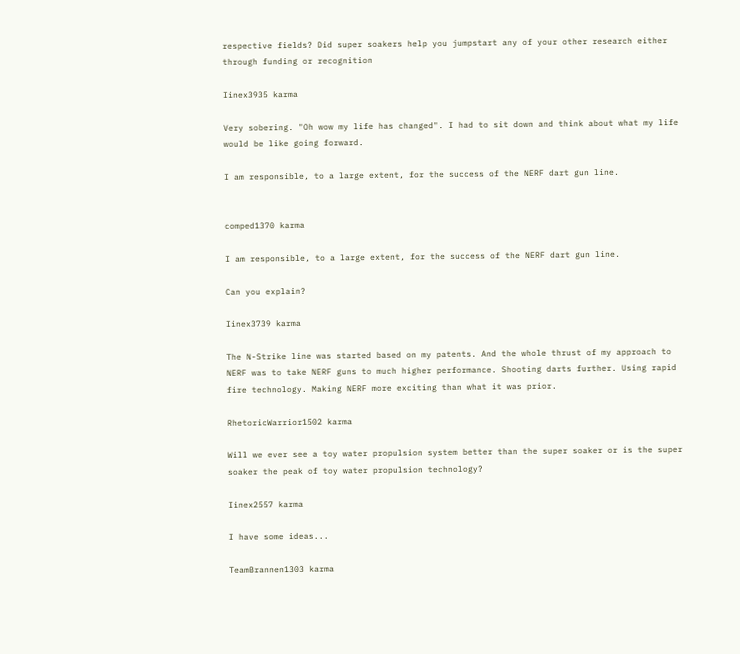respective fields? Did super soakers help you jumpstart any of your other research either through funding or recognition

Iinex3935 karma

Very sobering. "Oh wow my life has changed". I had to sit down and think about what my life would be like going forward.

I am responsible, to a large extent, for the success of the NERF dart gun line.


comped1370 karma

I am responsible, to a large extent, for the success of the NERF dart gun line.

Can you explain?

Iinex3739 karma

The N-Strike line was started based on my patents. And the whole thrust of my approach to NERF was to take NERF guns to much higher performance. Shooting darts further. Using rapid fire technology. Making NERF more exciting than what it was prior.

RhetoricWarrior1502 karma

Will we ever see a toy water propulsion system better than the super soaker or is the super soaker the peak of toy water propulsion technology?

Iinex2557 karma

I have some ideas...

TeamBrannen1303 karma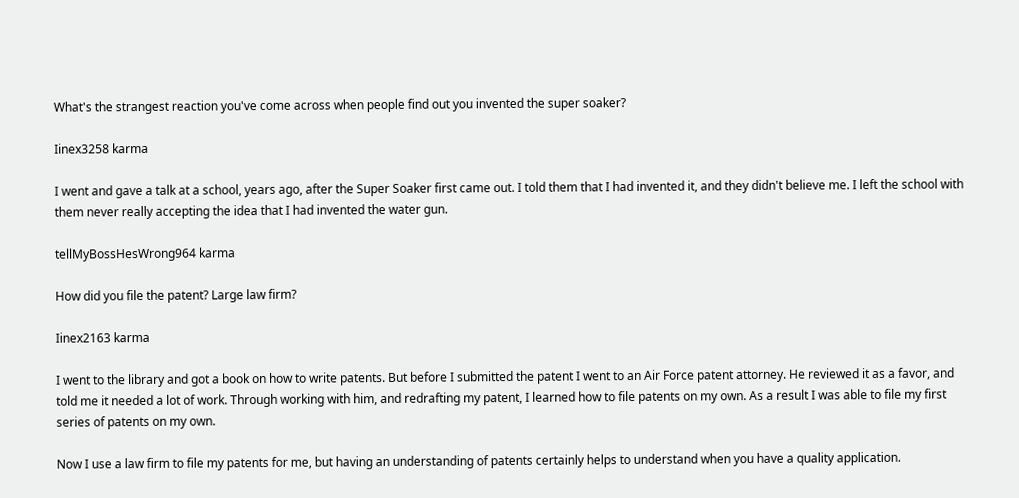What's the strangest reaction you've come across when people find out you invented the super soaker?

Iinex3258 karma

I went and gave a talk at a school, years ago, after the Super Soaker first came out. I told them that I had invented it, and they didn't believe me. I left the school with them never really accepting the idea that I had invented the water gun.

tellMyBossHesWrong964 karma

How did you file the patent? Large law firm?

Iinex2163 karma

I went to the library and got a book on how to write patents. But before I submitted the patent I went to an Air Force patent attorney. He reviewed it as a favor, and told me it needed a lot of work. Through working with him, and redrafting my patent, I learned how to file patents on my own. As a result I was able to file my first series of patents on my own.

Now I use a law firm to file my patents for me, but having an understanding of patents certainly helps to understand when you have a quality application.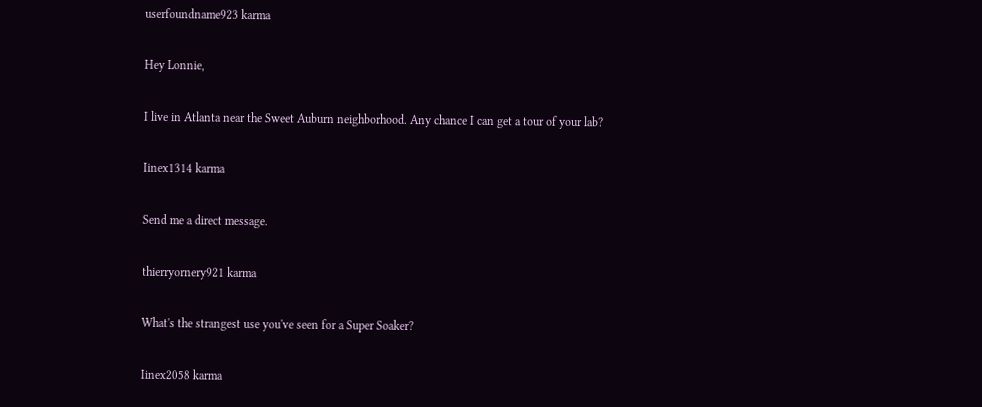userfoundname923 karma

Hey Lonnie,

I live in Atlanta near the Sweet Auburn neighborhood. Any chance I can get a tour of your lab?

Iinex1314 karma

Send me a direct message.

thierryornery921 karma

What's the strangest use you've seen for a Super Soaker?

Iinex2058 karma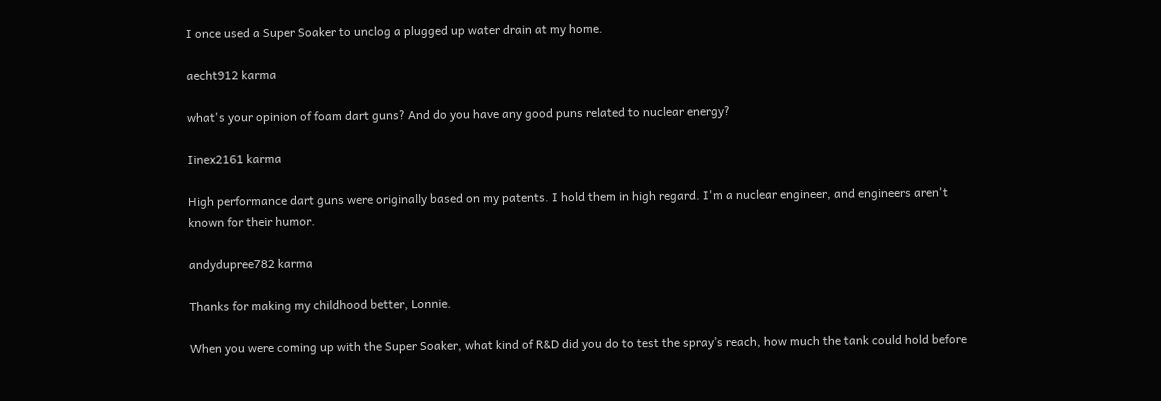I once used a Super Soaker to unclog a plugged up water drain at my home.

aecht912 karma

what's your opinion of foam dart guns? And do you have any good puns related to nuclear energy?

Iinex2161 karma

High performance dart guns were originally based on my patents. I hold them in high regard. I'm a nuclear engineer, and engineers aren't known for their humor.

andydupree782 karma

Thanks for making my childhood better, Lonnie.

When you were coming up with the Super Soaker, what kind of R&D did you do to test the spray’s reach, how much the tank could hold before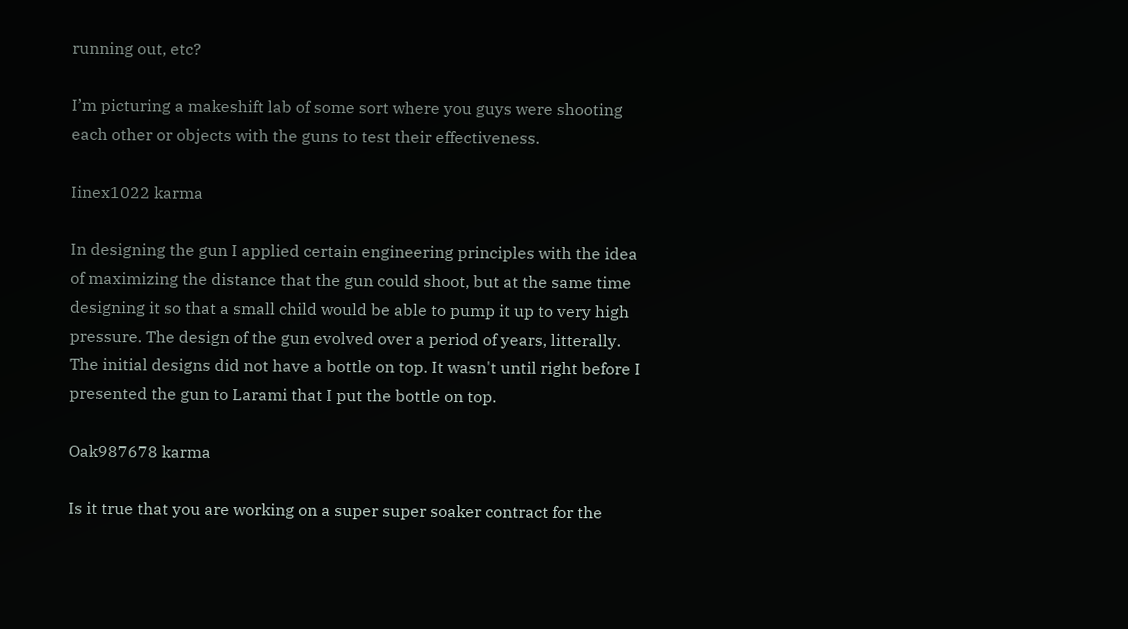running out, etc?

I’m picturing a makeshift lab of some sort where you guys were shooting each other or objects with the guns to test their effectiveness.

Iinex1022 karma

In designing the gun I applied certain engineering principles with the idea of maximizing the distance that the gun could shoot, but at the same time designing it so that a small child would be able to pump it up to very high pressure. The design of the gun evolved over a period of years, litterally. The initial designs did not have a bottle on top. It wasn't until right before I presented the gun to Larami that I put the bottle on top.

Oak987678 karma

Is it true that you are working on a super super soaker contract for the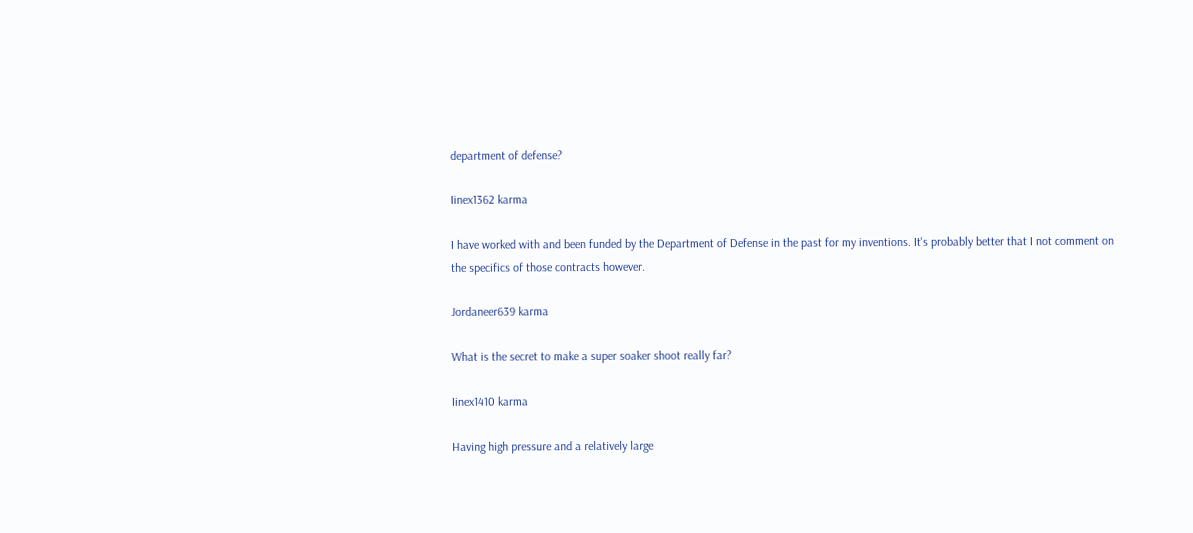department of defense?

Iinex1362 karma

I have worked with and been funded by the Department of Defense in the past for my inventions. It's probably better that I not comment on the specifics of those contracts however.

Jordaneer639 karma

What is the secret to make a super soaker shoot really far?

Iinex1410 karma

Having high pressure and a relatively large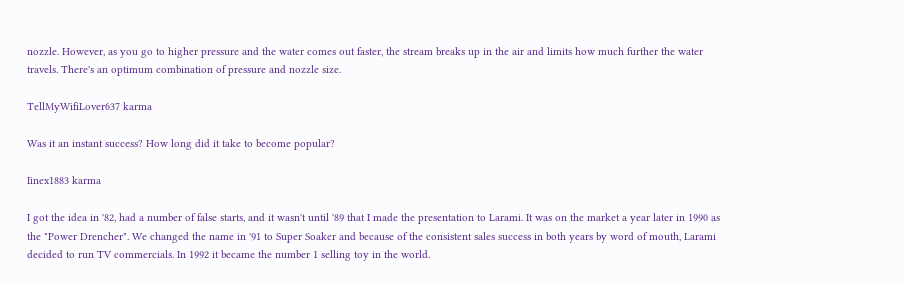nozzle. However, as you go to higher pressure and the water comes out faster, the stream breaks up in the air and limits how much further the water travels. There's an optimum combination of pressure and nozzle size.

TellMyWifiLover637 karma

Was it an instant success? How long did it take to become popular?

Iinex1883 karma

I got the idea in '82, had a number of false starts, and it wasn't until '89 that I made the presentation to Larami. It was on the market a year later in 1990 as the "Power Drencher". We changed the name in '91 to Super Soaker and because of the consistent sales success in both years by word of mouth, Larami decided to run TV commercials. In 1992 it became the number 1 selling toy in the world.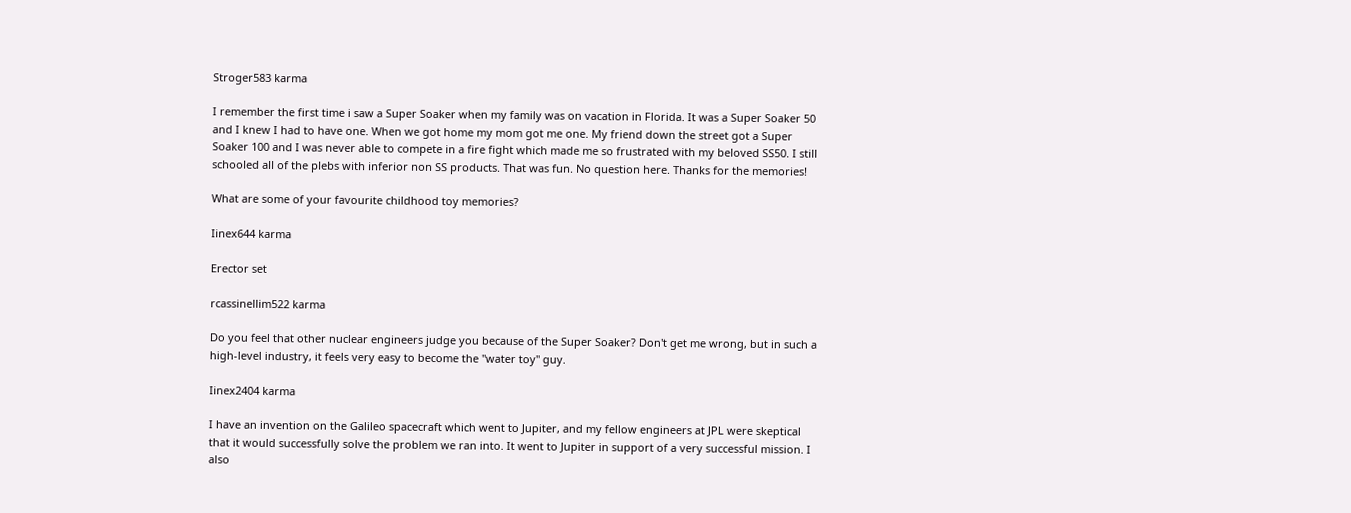Stroger583 karma

I remember the first time i saw a Super Soaker when my family was on vacation in Florida. It was a Super Soaker 50 and I knew I had to have one. When we got home my mom got me one. My friend down the street got a Super Soaker 100 and I was never able to compete in a fire fight which made me so frustrated with my beloved SS50. I still schooled all of the plebs with inferior non SS products. That was fun. No question here. Thanks for the memories!

What are some of your favourite childhood toy memories?

Iinex644 karma

Erector set

rcassinellim522 karma

Do you feel that other nuclear engineers judge you because of the Super Soaker? Don't get me wrong, but in such a high-level industry, it feels very easy to become the "water toy" guy.

Iinex2404 karma

I have an invention on the Galileo spacecraft which went to Jupiter, and my fellow engineers at JPL were skeptical that it would successfully solve the problem we ran into. It went to Jupiter in support of a very successful mission. I also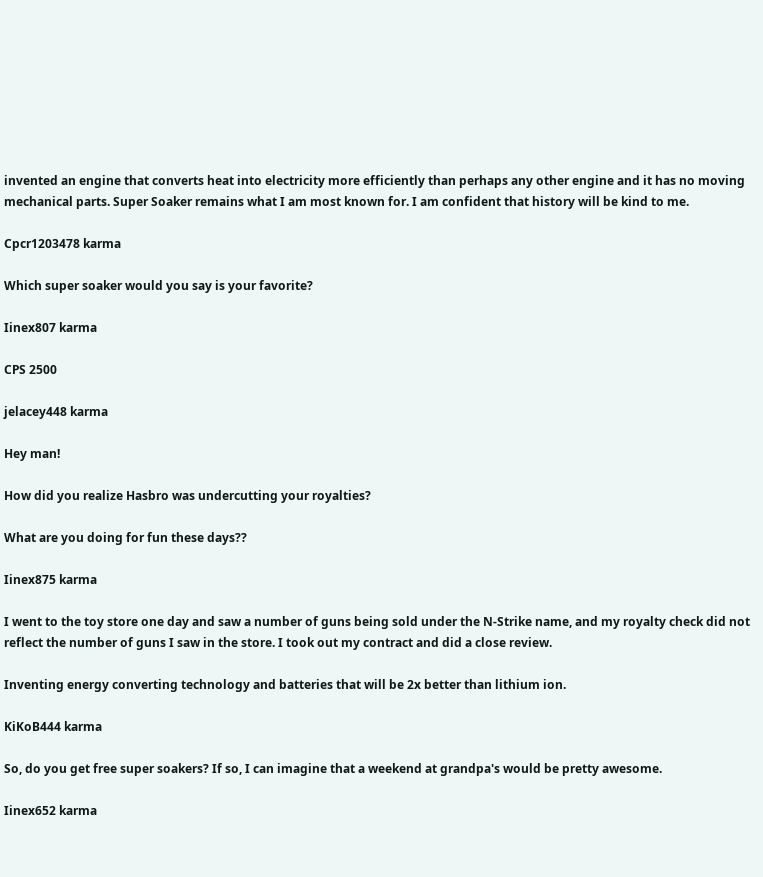invented an engine that converts heat into electricity more efficiently than perhaps any other engine and it has no moving mechanical parts. Super Soaker remains what I am most known for. I am confident that history will be kind to me.

Cpcr1203478 karma

Which super soaker would you say is your favorite?

Iinex807 karma

CPS 2500

jelacey448 karma

Hey man!

How did you realize Hasbro was undercutting your royalties?

What are you doing for fun these days??

Iinex875 karma

I went to the toy store one day and saw a number of guns being sold under the N-Strike name, and my royalty check did not reflect the number of guns I saw in the store. I took out my contract and did a close review.

Inventing energy converting technology and batteries that will be 2x better than lithium ion.

KiKoB444 karma

So, do you get free super soakers? If so, I can imagine that a weekend at grandpa's would be pretty awesome.

Iinex652 karma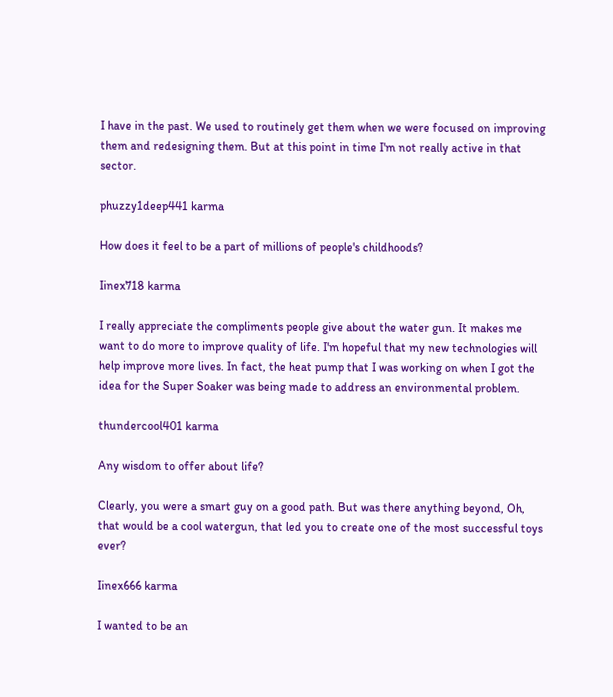I have in the past. We used to routinely get them when we were focused on improving them and redesigning them. But at this point in time I'm not really active in that sector.

phuzzy1deep441 karma

How does it feel to be a part of millions of people's childhoods?

Iinex718 karma

I really appreciate the compliments people give about the water gun. It makes me want to do more to improve quality of life. I'm hopeful that my new technologies will help improve more lives. In fact, the heat pump that I was working on when I got the idea for the Super Soaker was being made to address an environmental problem.

thundercool401 karma

Any wisdom to offer about life?

Clearly, you were a smart guy on a good path. But was there anything beyond, Oh, that would be a cool watergun, that led you to create one of the most successful toys ever?

Iinex666 karma

I wanted to be an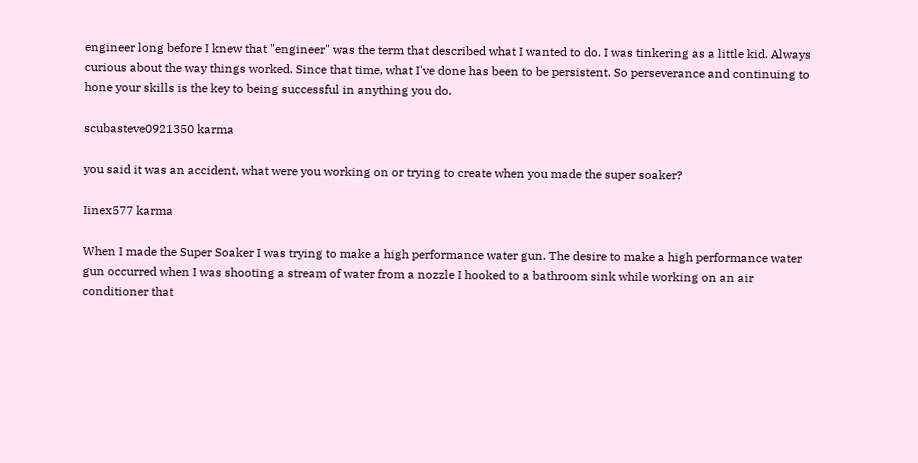engineer long before I knew that "engineer" was the term that described what I wanted to do. I was tinkering as a little kid. Always curious about the way things worked. Since that time, what I've done has been to be persistent. So perseverance and continuing to hone your skills is the key to being successful in anything you do.

scubasteve0921350 karma

you said it was an accident, what were you working on or trying to create when you made the super soaker?

Iinex577 karma

When I made the Super Soaker I was trying to make a high performance water gun. The desire to make a high performance water gun occurred when I was shooting a stream of water from a nozzle I hooked to a bathroom sink while working on an air conditioner that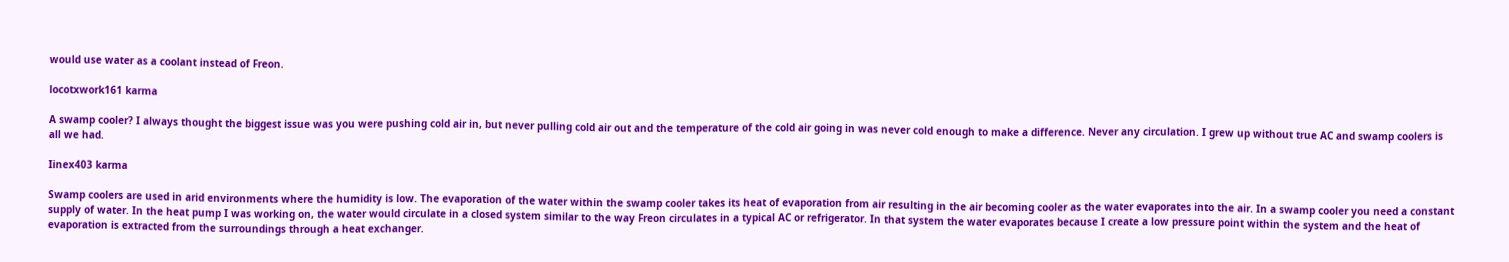would use water as a coolant instead of Freon.

locotxwork161 karma

A swamp cooler? I always thought the biggest issue was you were pushing cold air in, but never pulling cold air out and the temperature of the cold air going in was never cold enough to make a difference. Never any circulation. I grew up without true AC and swamp coolers is all we had.

Iinex403 karma

Swamp coolers are used in arid environments where the humidity is low. The evaporation of the water within the swamp cooler takes its heat of evaporation from air resulting in the air becoming cooler as the water evaporates into the air. In a swamp cooler you need a constant supply of water. In the heat pump I was working on, the water would circulate in a closed system similar to the way Freon circulates in a typical AC or refrigerator. In that system the water evaporates because I create a low pressure point within the system and the heat of evaporation is extracted from the surroundings through a heat exchanger.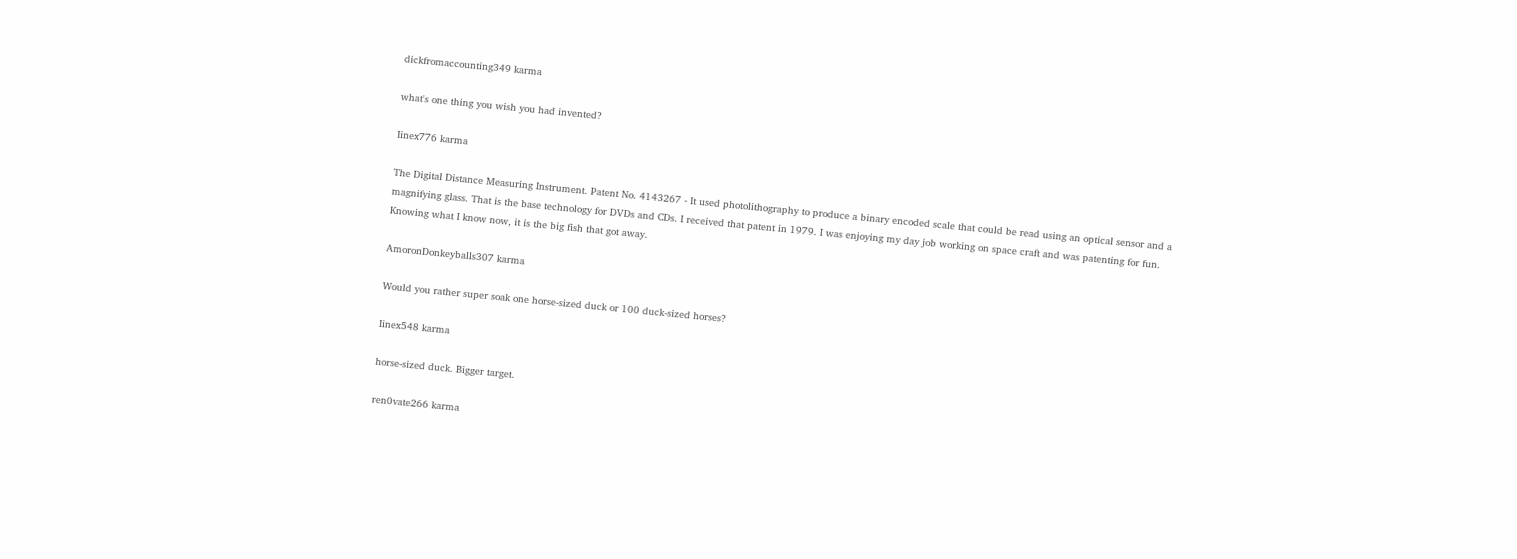dickfromaccounting349 karma

what's one thing you wish you had invented?

Iinex776 karma

The Digital Distance Measuring Instrument. Patent No. 4143267 - It used photolithography to produce a binary encoded scale that could be read using an optical sensor and a magnifying glass. That is the base technology for DVDs and CDs. I received that patent in 1979. I was enjoying my day job working on space craft and was patenting for fun. Knowing what I know now, it is the big fish that got away.

AmoronDonkeyballs307 karma

Would you rather super soak one horse-sized duck or 100 duck-sized horses?

Iinex548 karma

horse-sized duck. Bigger target.

ren0vate266 karma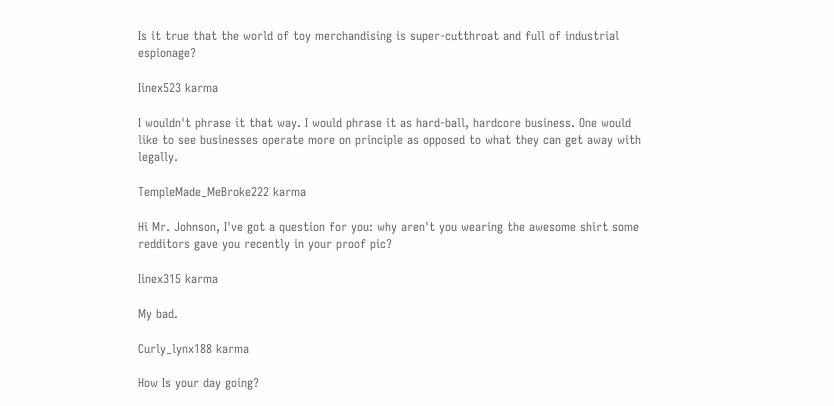Is it true that the world of toy merchandising is super-cutthroat and full of industrial espionage?

Iinex523 karma

I wouldn't phrase it that way. I would phrase it as hard-ball, hardcore business. One would like to see businesses operate more on principle as opposed to what they can get away with legally.

TempleMade_MeBroke222 karma

Hi Mr. Johnson, I've got a question for you: why aren't you wearing the awesome shirt some redditors gave you recently in your proof pic?

Iinex315 karma

My bad.

Curly_lynx188 karma

How Is your day going?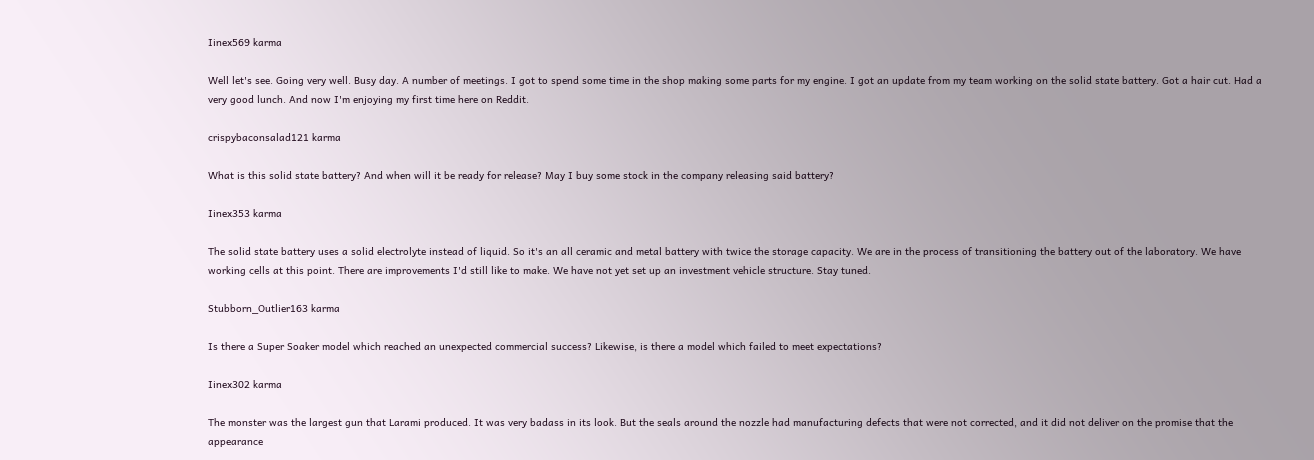Iinex569 karma

Well let's see. Going very well. Busy day. A number of meetings. I got to spend some time in the shop making some parts for my engine. I got an update from my team working on the solid state battery. Got a hair cut. Had a very good lunch. And now I'm enjoying my first time here on Reddit.

crispybaconsalad121 karma

What is this solid state battery? And when will it be ready for release? May I buy some stock in the company releasing said battery?

Iinex353 karma

The solid state battery uses a solid electrolyte instead of liquid. So it's an all ceramic and metal battery with twice the storage capacity. We are in the process of transitioning the battery out of the laboratory. We have working cells at this point. There are improvements I'd still like to make. We have not yet set up an investment vehicle structure. Stay tuned.

Stubborn_Outlier163 karma

Is there a Super Soaker model which reached an unexpected commercial success? Likewise, is there a model which failed to meet expectations?

Iinex302 karma

The monster was the largest gun that Larami produced. It was very badass in its look. But the seals around the nozzle had manufacturing defects that were not corrected, and it did not deliver on the promise that the appearance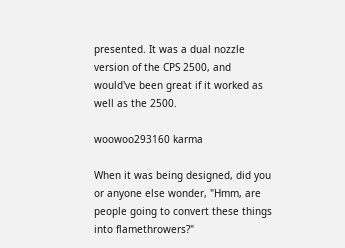presented. It was a dual nozzle version of the CPS 2500, and would've been great if it worked as well as the 2500.

woowoo293160 karma

When it was being designed, did you or anyone else wonder, "Hmm, are people going to convert these things into flamethrowers?"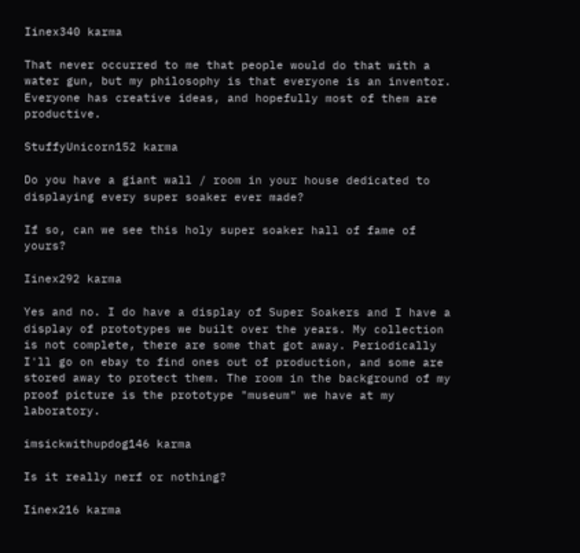Iinex340 karma

That never occurred to me that people would do that with a water gun, but my philosophy is that everyone is an inventor. Everyone has creative ideas, and hopefully most of them are productive.

StuffyUnicorn152 karma

Do you have a giant wall / room in your house dedicated to displaying every super soaker ever made?

If so, can we see this holy super soaker hall of fame of yours?

Iinex292 karma

Yes and no. I do have a display of Super Soakers and I have a display of prototypes we built over the years. My collection is not complete, there are some that got away. Periodically I'll go on ebay to find ones out of production, and some are stored away to protect them. The room in the background of my proof picture is the prototype "museum" we have at my laboratory.

imsickwithupdog146 karma

Is it really nerf or nothing?

Iinex216 karma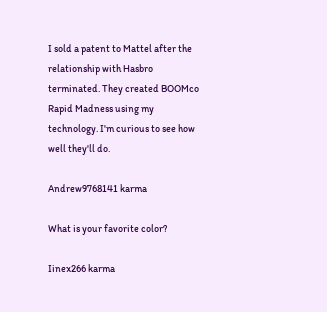I sold a patent to Mattel after the relationship with Hasbro terminated. They created BOOMco Rapid Madness using my technology. I'm curious to see how well they'll do.

Andrew9768141 karma

What is your favorite color?

Iinex266 karma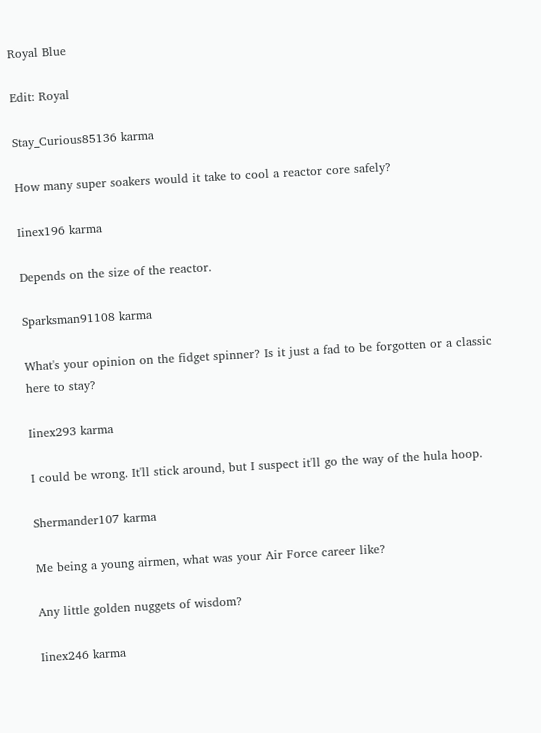Royal Blue

Edit: Royal

Stay_Curious85136 karma

How many super soakers would it take to cool a reactor core safely?

Iinex196 karma

Depends on the size of the reactor.

Sparksman91108 karma

What's your opinion on the fidget spinner? Is it just a fad to be forgotten or a classic here to stay?

Iinex293 karma

I could be wrong. It'll stick around, but I suspect it'll go the way of the hula hoop.

Shermander107 karma

Me being a young airmen, what was your Air Force career like?

Any little golden nuggets of wisdom?

Iinex246 karma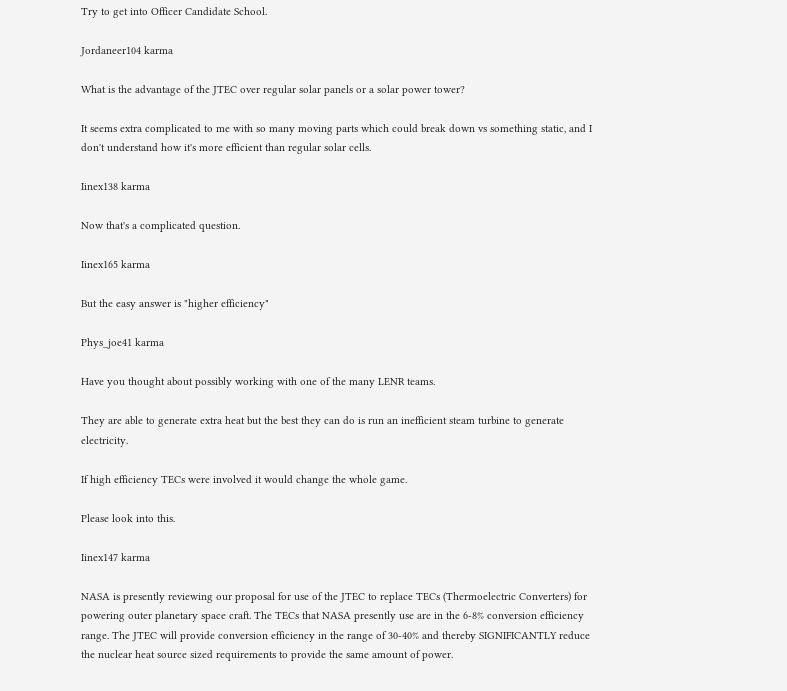Try to get into Officer Candidate School.

Jordaneer104 karma

What is the advantage of the JTEC over regular solar panels or a solar power tower?

It seems extra complicated to me with so many moving parts which could break down vs something static, and I don't understand how it's more efficient than regular solar cells.

Iinex138 karma

Now that's a complicated question.

Iinex165 karma

But the easy answer is "higher efficiency"

Phys_joe41 karma

Have you thought about possibly working with one of the many LENR teams.

They are able to generate extra heat but the best they can do is run an inefficient steam turbine to generate electricity.

If high efficiency TECs were involved it would change the whole game.

Please look into this.

Iinex147 karma

NASA is presently reviewing our proposal for use of the JTEC to replace TECs (Thermoelectric Converters) for powering outer planetary space craft. The TECs that NASA presently use are in the 6-8% conversion efficiency range. The JTEC will provide conversion efficiency in the range of 30-40% and thereby SIGNIFICANTLY reduce the nuclear heat source sized requirements to provide the same amount of power.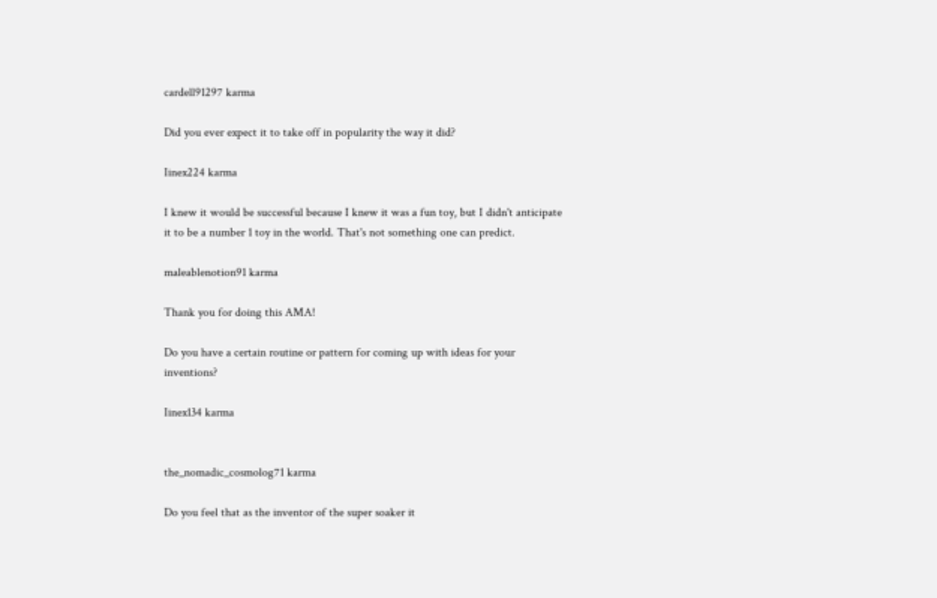cardell91297 karma

Did you ever expect it to take off in popularity the way it did?

Iinex224 karma

I knew it would be successful because I knew it was a fun toy, but I didn't anticipate it to be a number 1 toy in the world. That's not something one can predict.

maleablenotion91 karma

Thank you for doing this AMA!

Do you have a certain routine or pattern for coming up with ideas for your inventions?

Iinex134 karma


the_nomadic_cosmolog71 karma

Do you feel that as the inventor of the super soaker it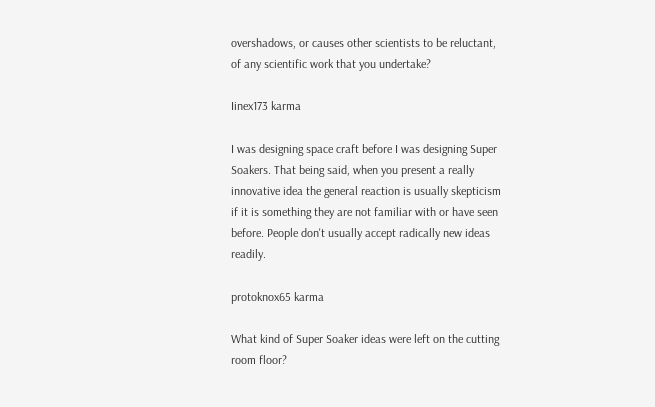overshadows, or causes other scientists to be reluctant, of any scientific work that you undertake?

Iinex173 karma

I was designing space craft before I was designing Super Soakers. That being said, when you present a really innovative idea the general reaction is usually skepticism if it is something they are not familiar with or have seen before. People don't usually accept radically new ideas readily.

protoknox65 karma

What kind of Super Soaker ideas were left on the cutting room floor?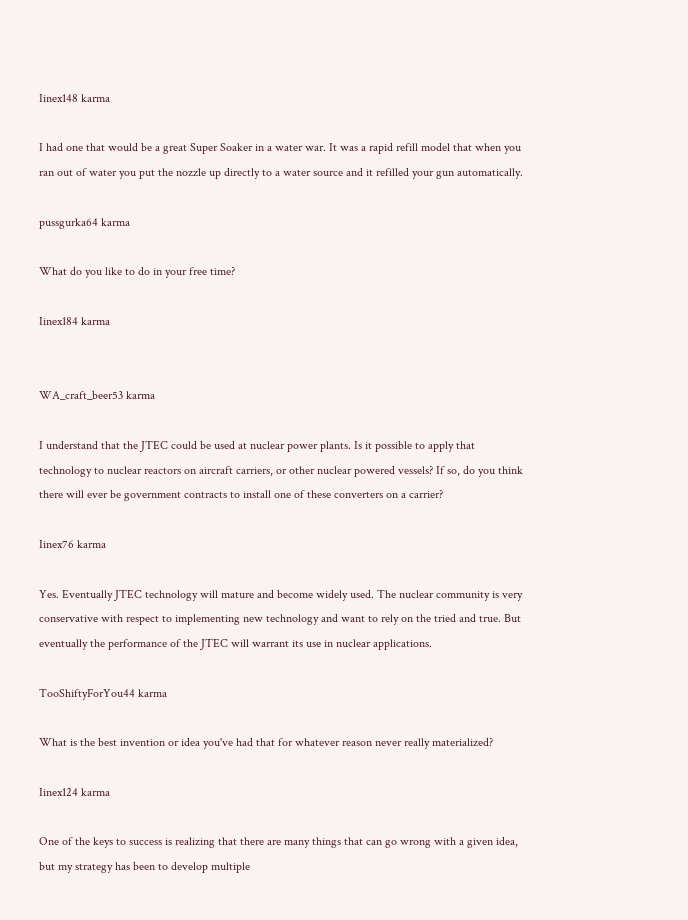Iinex148 karma

I had one that would be a great Super Soaker in a water war. It was a rapid refill model that when you ran out of water you put the nozzle up directly to a water source and it refilled your gun automatically.

pussgurka64 karma

What do you like to do in your free time?

Iinex184 karma


WA_craft_beer53 karma

I understand that the JTEC could be used at nuclear power plants. Is it possible to apply that technology to nuclear reactors on aircraft carriers, or other nuclear powered vessels? If so, do you think there will ever be government contracts to install one of these converters on a carrier?

Iinex76 karma

Yes. Eventually JTEC technology will mature and become widely used. The nuclear community is very conservative with respect to implementing new technology and want to rely on the tried and true. But eventually the performance of the JTEC will warrant its use in nuclear applications.

TooShiftyForYou44 karma

What is the best invention or idea you've had that for whatever reason never really materialized?

Iinex124 karma

One of the keys to success is realizing that there are many things that can go wrong with a given idea, but my strategy has been to develop multiple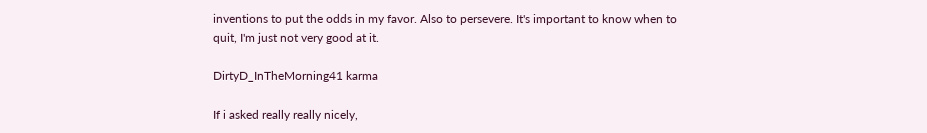inventions to put the odds in my favor. Also to persevere. It's important to know when to quit, I'm just not very good at it.

DirtyD_InTheMorning41 karma

If i asked really really nicely,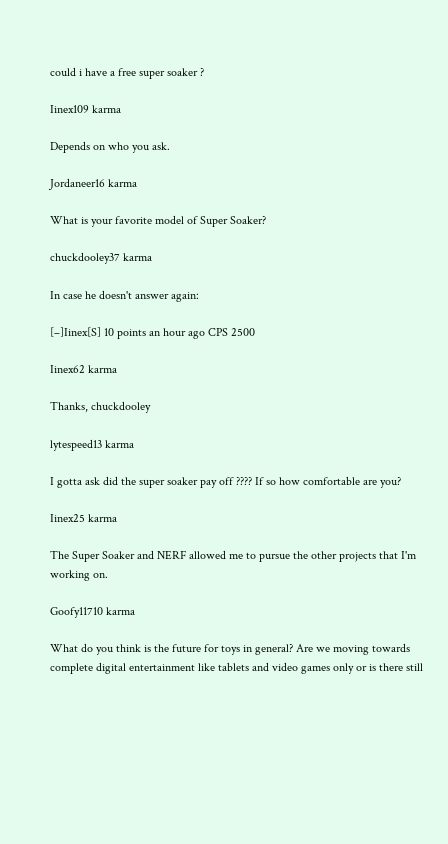could i have a free super soaker ?

Iinex109 karma

Depends on who you ask.

Jordaneer16 karma

What is your favorite model of Super Soaker?

chuckdooley37 karma

In case he doesn't answer again:

[–]Iinex[S] 10 points an hour ago CPS 2500

Iinex62 karma

Thanks, chuckdooley

lytespeed13 karma

I gotta ask did the super soaker pay off ???? If so how comfortable are you?

Iinex25 karma

The Super Soaker and NERF allowed me to pursue the other projects that I'm working on.

Goofy11710 karma

What do you think is the future for toys in general? Are we moving towards complete digital entertainment like tablets and video games only or is there still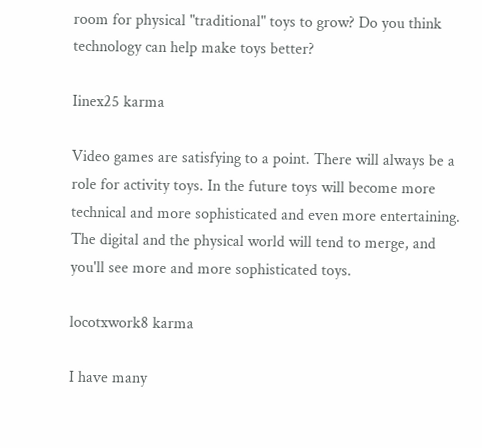room for physical "traditional" toys to grow? Do you think technology can help make toys better?

Iinex25 karma

Video games are satisfying to a point. There will always be a role for activity toys. In the future toys will become more technical and more sophisticated and even more entertaining. The digital and the physical world will tend to merge, and you'll see more and more sophisticated toys.

locotxwork8 karma

I have many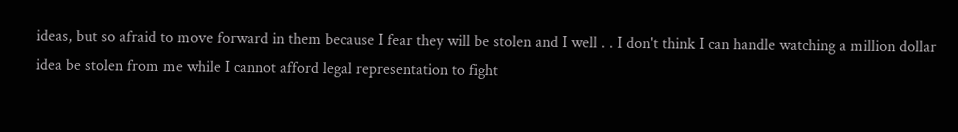ideas, but so afraid to move forward in them because I fear they will be stolen and I well . . I don't think I can handle watching a million dollar idea be stolen from me while I cannot afford legal representation to fight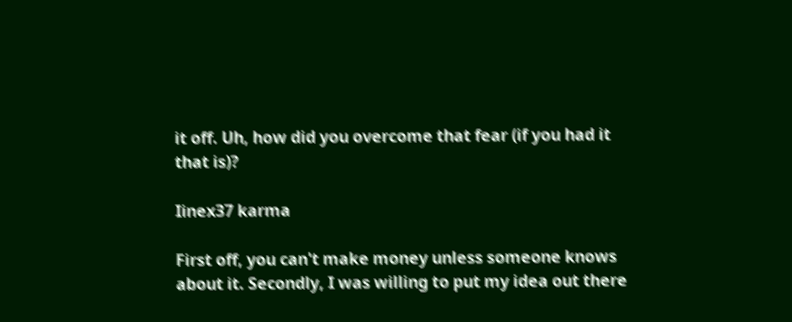it off. Uh, how did you overcome that fear (if you had it that is)?

Iinex37 karma

First off, you can't make money unless someone knows about it. Secondly, I was willing to put my idea out there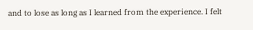and to lose as long as I learned from the experience. I felt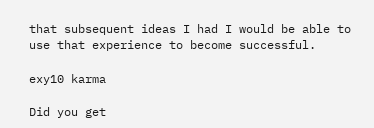that subsequent ideas I had I would be able to use that experience to become successful.

exy10 karma

Did you get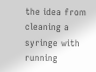the idea from cleaning a syringe with running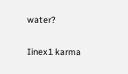water?

Iinex1 karma